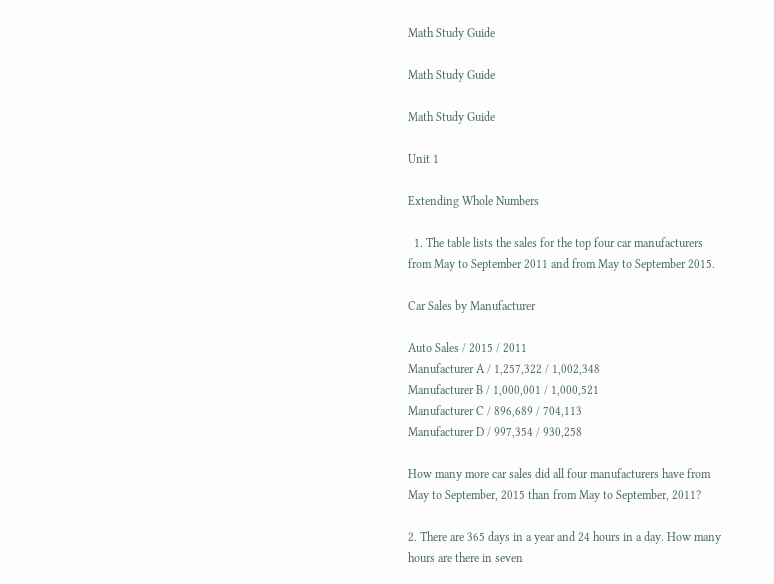Math Study Guide

Math Study Guide

Math Study Guide

Unit 1

Extending Whole Numbers

  1. The table lists the sales for the top four car manufacturers from May to September 2011 and from May to September 2015.

Car Sales by Manufacturer

Auto Sales / 2015 / 2011
Manufacturer A / 1,257,322 / 1,002,348
Manufacturer B / 1,000,001 / 1,000,521
Manufacturer C / 896,689 / 704,113
Manufacturer D / 997,354 / 930,258

How many more car sales did all four manufacturers have from May to September, 2015 than from May to September, 2011?

2. There are 365 days in a year and 24 hours in a day. How many hours are there in seven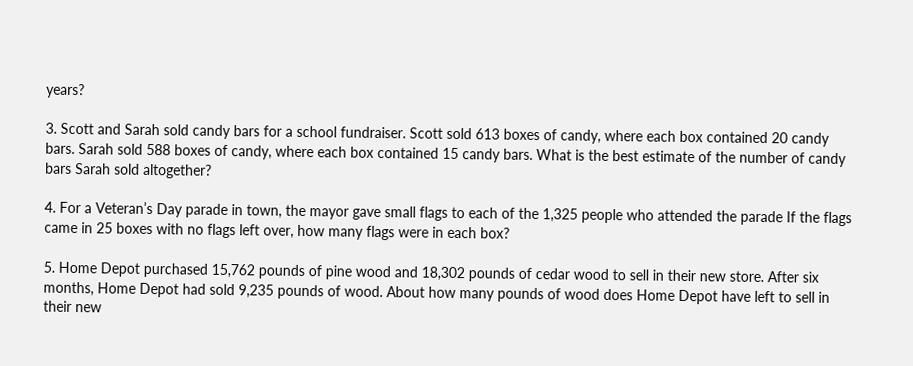years?

3. Scott and Sarah sold candy bars for a school fundraiser. Scott sold 613 boxes of candy, where each box contained 20 candy bars. Sarah sold 588 boxes of candy, where each box contained 15 candy bars. What is the best estimate of the number of candy bars Sarah sold altogether?

4. For a Veteran’s Day parade in town, the mayor gave small flags to each of the 1,325 people who attended the parade If the flags came in 25 boxes with no flags left over, how many flags were in each box?

5. Home Depot purchased 15,762 pounds of pine wood and 18,302 pounds of cedar wood to sell in their new store. After six months, Home Depot had sold 9,235 pounds of wood. About how many pounds of wood does Home Depot have left to sell in their new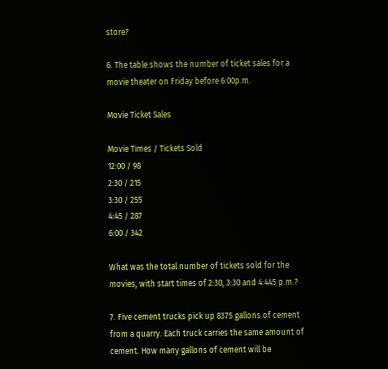store?

6. The table shows the number of ticket sales for a movie theater on Friday before 6:00p.m.

Movie Ticket Sales

Movie Times / Tickets Sold
12:00 / 98
2:30 / 215
3:30 / 255
4:45 / 287
6:00 / 342

What was the total number of tickets sold for the movies, with start times of 2:30, 3:30 and 4:445 p.m.?

7. Five cement trucks pick up 8375 gallons of cement from a quarry. Each truck carries the same amount of cement. How many gallons of cement will be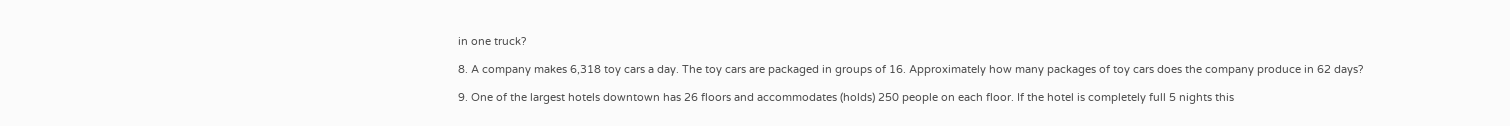in one truck?

8. A company makes 6,318 toy cars a day. The toy cars are packaged in groups of 16. Approximately how many packages of toy cars does the company produce in 62 days?

9. One of the largest hotels downtown has 26 floors and accommodates (holds) 250 people on each floor. If the hotel is completely full 5 nights this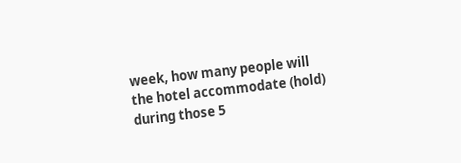week, how many people will the hotel accommodate (hold) during those 5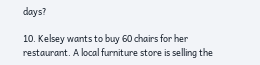days?

10. Kelsey wants to buy 60 chairs for her restaurant. A local furniture store is selling the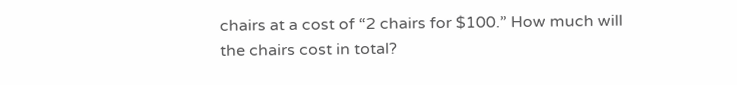chairs at a cost of “2 chairs for $100.” How much will the chairs cost in total?